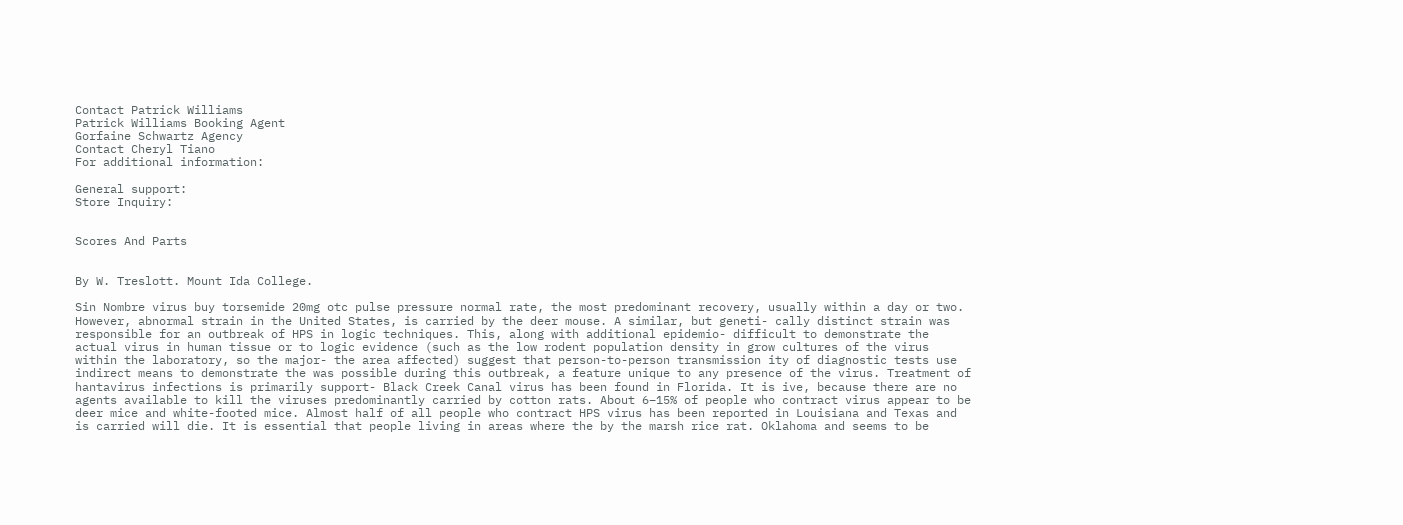Contact Patrick Williams
Patrick Williams Booking Agent
Gorfaine Schwartz Agency
Contact Cheryl Tiano
For additional information:

General support:
Store Inquiry:


Scores And Parts


By W. Treslott. Mount Ida College.

Sin Nombre virus buy torsemide 20mg otc pulse pressure normal rate, the most predominant recovery, usually within a day or two. However, abnormal strain in the United States, is carried by the deer mouse. A similar, but geneti- cally distinct strain was responsible for an outbreak of HPS in logic techniques. This, along with additional epidemio- difficult to demonstrate the actual virus in human tissue or to logic evidence (such as the low rodent population density in grow cultures of the virus within the laboratory, so the major- the area affected) suggest that person-to-person transmission ity of diagnostic tests use indirect means to demonstrate the was possible during this outbreak, a feature unique to any presence of the virus. Treatment of hantavirus infections is primarily support- Black Creek Canal virus has been found in Florida. It is ive, because there are no agents available to kill the viruses predominantly carried by cotton rats. About 6–15% of people who contract virus appear to be deer mice and white-footed mice. Almost half of all people who contract HPS virus has been reported in Louisiana and Texas and is carried will die. It is essential that people living in areas where the by the marsh rice rat. Oklahoma and seems to be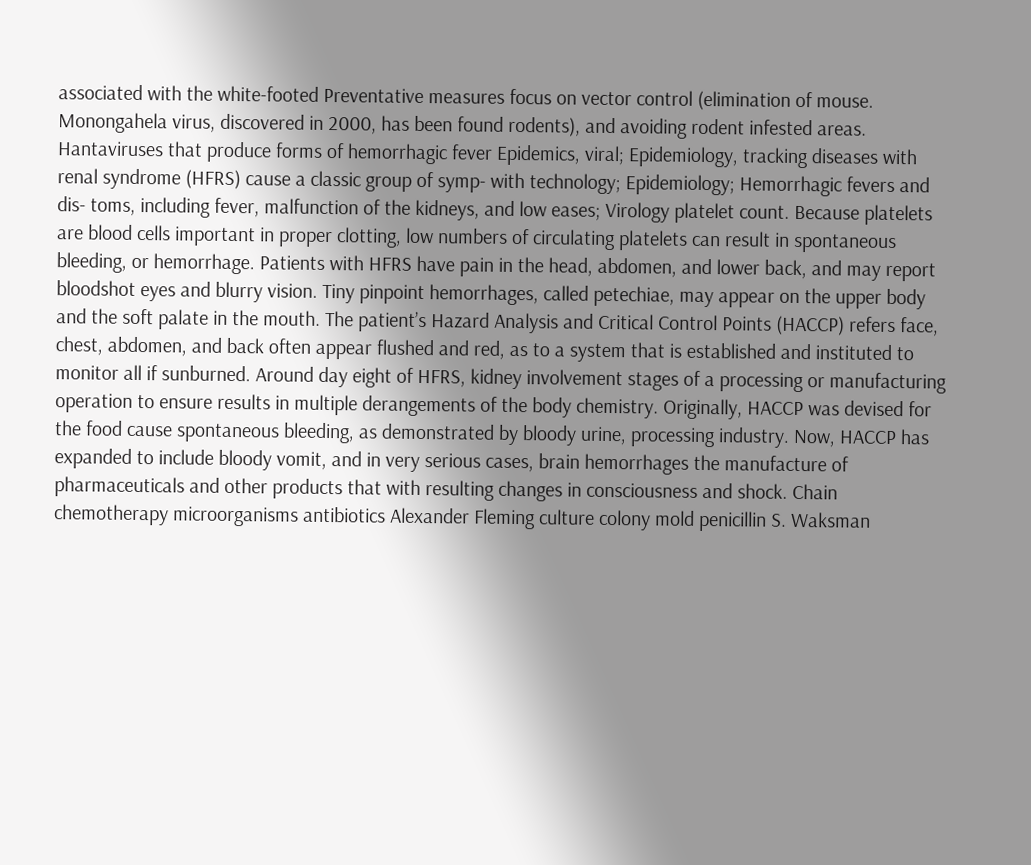associated with the white-footed Preventative measures focus on vector control (elimination of mouse. Monongahela virus, discovered in 2000, has been found rodents), and avoiding rodent infested areas. Hantaviruses that produce forms of hemorrhagic fever Epidemics, viral; Epidemiology, tracking diseases with renal syndrome (HFRS) cause a classic group of symp- with technology; Epidemiology; Hemorrhagic fevers and dis- toms, including fever, malfunction of the kidneys, and low eases; Virology platelet count. Because platelets are blood cells important in proper clotting, low numbers of circulating platelets can result in spontaneous bleeding, or hemorrhage. Patients with HFRS have pain in the head, abdomen, and lower back, and may report bloodshot eyes and blurry vision. Tiny pinpoint hemorrhages, called petechiae, may appear on the upper body and the soft palate in the mouth. The patient’s Hazard Analysis and Critical Control Points (HACCP) refers face, chest, abdomen, and back often appear flushed and red, as to a system that is established and instituted to monitor all if sunburned. Around day eight of HFRS, kidney involvement stages of a processing or manufacturing operation to ensure results in multiple derangements of the body chemistry. Originally, HACCP was devised for the food cause spontaneous bleeding, as demonstrated by bloody urine, processing industry. Now, HACCP has expanded to include bloody vomit, and in very serious cases, brain hemorrhages the manufacture of pharmaceuticals and other products that with resulting changes in consciousness and shock. Chain chemotherapy microorganisms antibiotics Alexander Fleming culture colony mold penicillin S. Waksman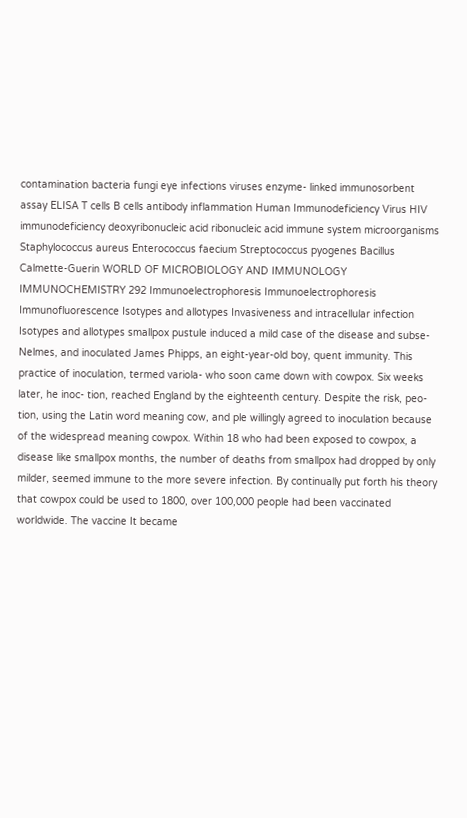contamination bacteria fungi eye infections viruses enzyme- linked immunosorbent assay ELISA T cells B cells antibody inflammation Human Immunodeficiency Virus HIV immunodeficiency deoxyribonucleic acid ribonucleic acid immune system microorganisms Staphylococcus aureus Enterococcus faecium Streptococcus pyogenes Bacillus Calmette-Guerin WORLD OF MICROBIOLOGY AND IMMUNOLOGY IMMUNOCHEMISTRY 292 Immunoelectrophoresis Immunoelectrophoresis Immunofluorescence Isotypes and allotypes Invasiveness and intracellular infection Isotypes and allotypes smallpox pustule induced a mild case of the disease and subse- Nelmes, and inoculated James Phipps, an eight-year-old boy, quent immunity. This practice of inoculation, termed variola- who soon came down with cowpox. Six weeks later, he inoc- tion, reached England by the eighteenth century. Despite the risk, peo- tion, using the Latin word meaning cow, and ple willingly agreed to inoculation because of the widespread meaning cowpox. Within 18 who had been exposed to cowpox, a disease like smallpox months, the number of deaths from smallpox had dropped by only milder, seemed immune to the more severe infection. By continually put forth his theory that cowpox could be used to 1800, over 100,000 people had been vaccinated worldwide. The vaccine It became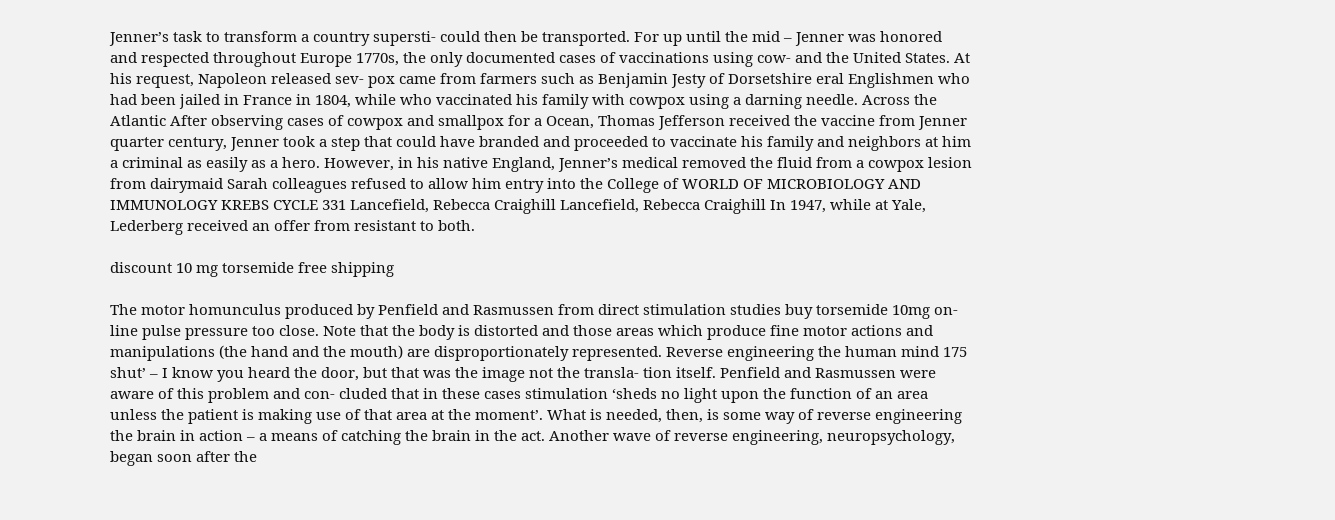Jenner’s task to transform a country supersti- could then be transported. For up until the mid – Jenner was honored and respected throughout Europe 1770s, the only documented cases of vaccinations using cow- and the United States. At his request, Napoleon released sev- pox came from farmers such as Benjamin Jesty of Dorsetshire eral Englishmen who had been jailed in France in 1804, while who vaccinated his family with cowpox using a darning needle. Across the Atlantic After observing cases of cowpox and smallpox for a Ocean, Thomas Jefferson received the vaccine from Jenner quarter century, Jenner took a step that could have branded and proceeded to vaccinate his family and neighbors at him a criminal as easily as a hero. However, in his native England, Jenner’s medical removed the fluid from a cowpox lesion from dairymaid Sarah colleagues refused to allow him entry into the College of WORLD OF MICROBIOLOGY AND IMMUNOLOGY KREBS CYCLE 331 Lancefield, Rebecca Craighill Lancefield, Rebecca Craighill In 1947, while at Yale, Lederberg received an offer from resistant to both.

discount 10 mg torsemide free shipping

The motor homunculus produced by Penfield and Rasmussen from direct stimulation studies buy torsemide 10mg on-line pulse pressure too close. Note that the body is distorted and those areas which produce fine motor actions and manipulations (the hand and the mouth) are disproportionately represented. Reverse engineering the human mind 175 shut’ – I know you heard the door, but that was the image not the transla- tion itself. Penfield and Rasmussen were aware of this problem and con- cluded that in these cases stimulation ‘sheds no light upon the function of an area unless the patient is making use of that area at the moment’. What is needed, then, is some way of reverse engineering the brain in action – a means of catching the brain in the act. Another wave of reverse engineering, neuropsychology, began soon after the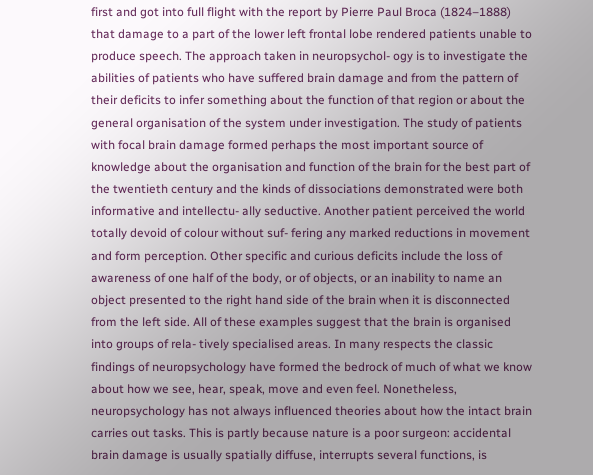first and got into full flight with the report by Pierre Paul Broca (1824–1888) that damage to a part of the lower left frontal lobe rendered patients unable to produce speech. The approach taken in neuropsychol- ogy is to investigate the abilities of patients who have suffered brain damage and from the pattern of their deficits to infer something about the function of that region or about the general organisation of the system under investigation. The study of patients with focal brain damage formed perhaps the most important source of knowledge about the organisation and function of the brain for the best part of the twentieth century and the kinds of dissociations demonstrated were both informative and intellectu- ally seductive. Another patient perceived the world totally devoid of colour without suf- fering any marked reductions in movement and form perception. Other specific and curious deficits include the loss of awareness of one half of the body, or of objects, or an inability to name an object presented to the right hand side of the brain when it is disconnected from the left side. All of these examples suggest that the brain is organised into groups of rela- tively specialised areas. In many respects the classic findings of neuropsychology have formed the bedrock of much of what we know about how we see, hear, speak, move and even feel. Nonetheless, neuropsychology has not always influenced theories about how the intact brain carries out tasks. This is partly because nature is a poor surgeon: accidental brain damage is usually spatially diffuse, interrupts several functions, is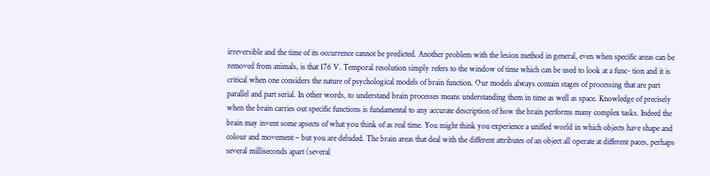irreversible and the time of its occurrence cannot be predicted. Another problem with the lesion method in general, even when specific areas can be removed from animals, is that 176 V. Temporal resolution simply refers to the window of time which can be used to look at a func- tion and it is critical when one considers the nature of psychological models of brain function. Our models always contain stages of processing that are part parallel and part serial. In other words, to understand brain processes means understanding them in time as well as space. Knowledge of precisely when the brain carries out specific functions is fundamental to any accurate description of how the brain performs many complex tasks. Indeed the brain may invent some apsects of what you think of as real time. You might think you experience a unified world in which objects have shape and colour and movement – but you are deluded. The brain areas that deal with the different attributes of an object all operate at different paces, perhaps several milliseconds apart (several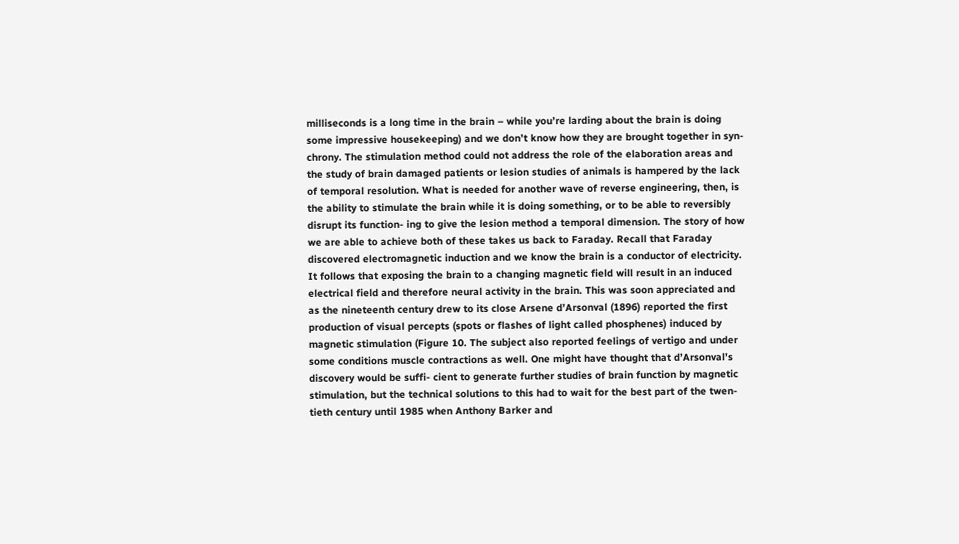milliseconds is a long time in the brain – while you’re larding about the brain is doing some impressive housekeeping) and we don’t know how they are brought together in syn- chrony. The stimulation method could not address the role of the elaboration areas and the study of brain damaged patients or lesion studies of animals is hampered by the lack of temporal resolution. What is needed for another wave of reverse engineering, then, is the ability to stimulate the brain while it is doing something, or to be able to reversibly disrupt its function- ing to give the lesion method a temporal dimension. The story of how we are able to achieve both of these takes us back to Faraday. Recall that Faraday discovered electromagnetic induction and we know the brain is a conductor of electricity. It follows that exposing the brain to a changing magnetic field will result in an induced electrical field and therefore neural activity in the brain. This was soon appreciated and as the nineteenth century drew to its close Arsene d’Arsonval (1896) reported the first production of visual percepts (spots or flashes of light called phosphenes) induced by magnetic stimulation (Figure 10. The subject also reported feelings of vertigo and under some conditions muscle contractions as well. One might have thought that d’Arsonval’s discovery would be suffi- cient to generate further studies of brain function by magnetic stimulation, but the technical solutions to this had to wait for the best part of the twen- tieth century until 1985 when Anthony Barker and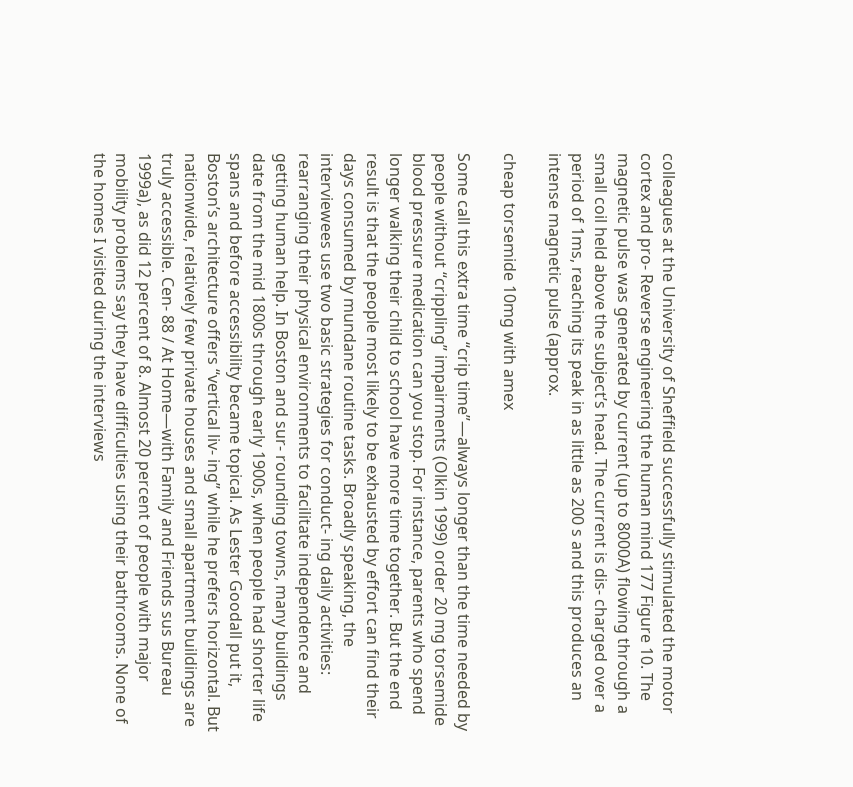colleagues at the University of Sheffield successfully stimulated the motor cortex and pro- Reverse engineering the human mind 177 Figure 10. The magnetic pulse was generated by current (up to 8000A) flowing through a small coil held above the subject’s head. The current is dis- charged over a period of 1ms, reaching its peak in as little as 200 s and this produces an intense magnetic pulse (approx.

cheap torsemide 10mg with amex

Some call this extra time “crip time”—always longer than the time needed by people without “crippling” impairments (Olkin 1999) order 20 mg torsemide blood pressure medication can you stop. For instance, parents who spend longer walking their child to school have more time together. But the end result is that the people most likely to be exhausted by effort can find their days consumed by mundane routine tasks. Broadly speaking, the interviewees use two basic strategies for conduct- ing daily activities: rearranging their physical environments to facilitate independence and getting human help. In Boston and sur- rounding towns, many buildings date from the mid 1800s through early 1900s, when people had shorter life spans and before accessibility became topical. As Lester Goodall put it, Boston’s architecture offers “vertical liv- ing” while he prefers horizontal. But nationwide, relatively few private houses and small apartment buildings are truly accessible. Cen- 88 / At Home—with Family and Friends sus Bureau 1999a), as did 12 percent of 8. Almost 20 percent of people with major mobility problems say they have difficulties using their bathrooms. None of the homes I visited during the interviews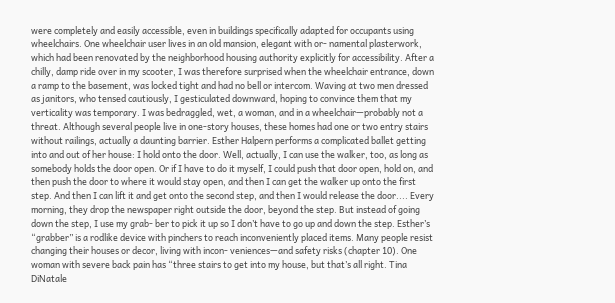were completely and easily accessible, even in buildings specifically adapted for occupants using wheelchairs. One wheelchair user lives in an old mansion, elegant with or- namental plasterwork, which had been renovated by the neighborhood housing authority explicitly for accessibility. After a chilly, damp ride over in my scooter, I was therefore surprised when the wheelchair entrance, down a ramp to the basement, was locked tight and had no bell or intercom. Waving at two men dressed as janitors, who tensed cautiously, I gesticulated downward, hoping to convince them that my verticality was temporary. I was bedraggled, wet, a woman, and in a wheelchair—probably not a threat. Although several people live in one-story houses, these homes had one or two entry stairs without railings, actually a daunting barrier. Esther Halpern performs a complicated ballet getting into and out of her house: I hold onto the door. Well, actually, I can use the walker, too, as long as somebody holds the door open. Or if I have to do it myself, I could push that door open, hold on, and then push the door to where it would stay open, and then I can get the walker up onto the first step. And then I can lift it and get onto the second step, and then I would release the door.... Every morning, they drop the newspaper right outside the door, beyond the step. But instead of going down the step, I use my grab- ber to pick it up so I don’t have to go up and down the step. Esther’s “grabber” is a rodlike device with pinchers to reach inconveniently placed items. Many people resist changing their houses or decor, living with incon- veniences—and safety risks (chapter 10). One woman with severe back pain has “three stairs to get into my house, but that’s all right. Tina DiNatale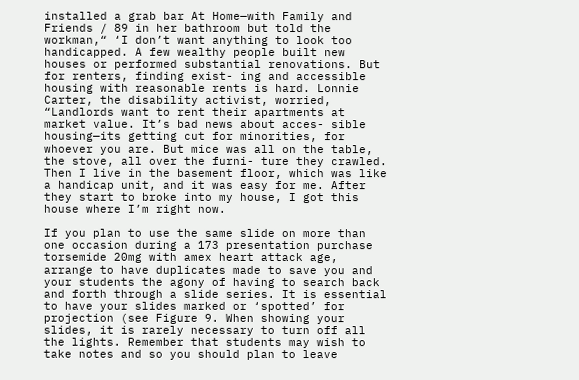installed a grab bar At Home—with Family and Friends / 89 in her bathroom but told the workman,“ ‘I don’t want anything to look too handicapped. A few wealthy people built new houses or performed substantial renovations. But for renters, finding exist- ing and accessible housing with reasonable rents is hard. Lonnie Carter, the disability activist, worried, “Landlords want to rent their apartments at market value. It’s bad news about acces- sible housing—its getting cut for minorities, for whoever you are. But mice was all on the table, the stove, all over the furni- ture they crawled. Then I live in the basement floor, which was like a handicap unit, and it was easy for me. After they start to broke into my house, I got this house where I’m right now.

If you plan to use the same slide on more than one occasion during a 173 presentation purchase torsemide 20mg with amex heart attack age, arrange to have duplicates made to save you and your students the agony of having to search back and forth through a slide series. It is essential to have your slides marked or ‘spotted’ for projection (see Figure 9. When showing your slides, it is rarely necessary to turn off all the lights. Remember that students may wish to take notes and so you should plan to leave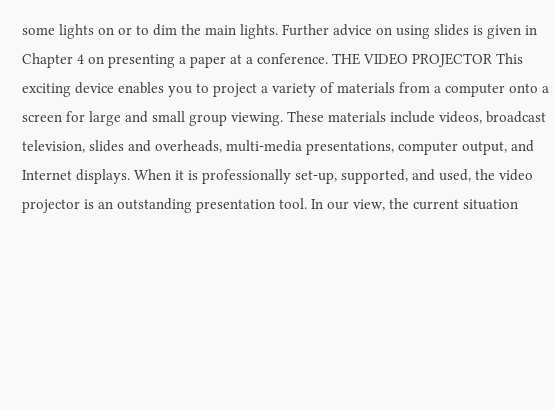some lights on or to dim the main lights. Further advice on using slides is given in Chapter 4 on presenting a paper at a conference. THE VIDEO PROJECTOR This exciting device enables you to project a variety of materials from a computer onto a screen for large and small group viewing. These materials include videos, broadcast television, slides and overheads, multi-media presentations, computer output, and Internet displays. When it is professionally set-up, supported, and used, the video projector is an outstanding presentation tool. In our view, the current situation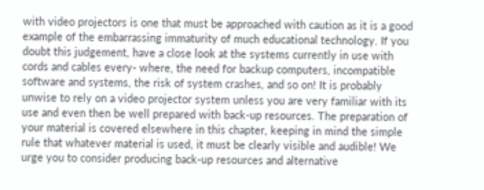with video projectors is one that must be approached with caution as it is a good example of the embarrassing immaturity of much educational technology. If you doubt this judgement, have a close look at the systems currently in use with cords and cables every- where, the need for backup computers, incompatible software and systems, the risk of system crashes, and so on! It is probably unwise to rely on a video projector system unless you are very familiar with its use and even then be well prepared with back-up resources. The preparation of your material is covered elsewhere in this chapter, keeping in mind the simple rule that whatever material is used, it must be clearly visible and audible! We urge you to consider producing back-up resources and alternative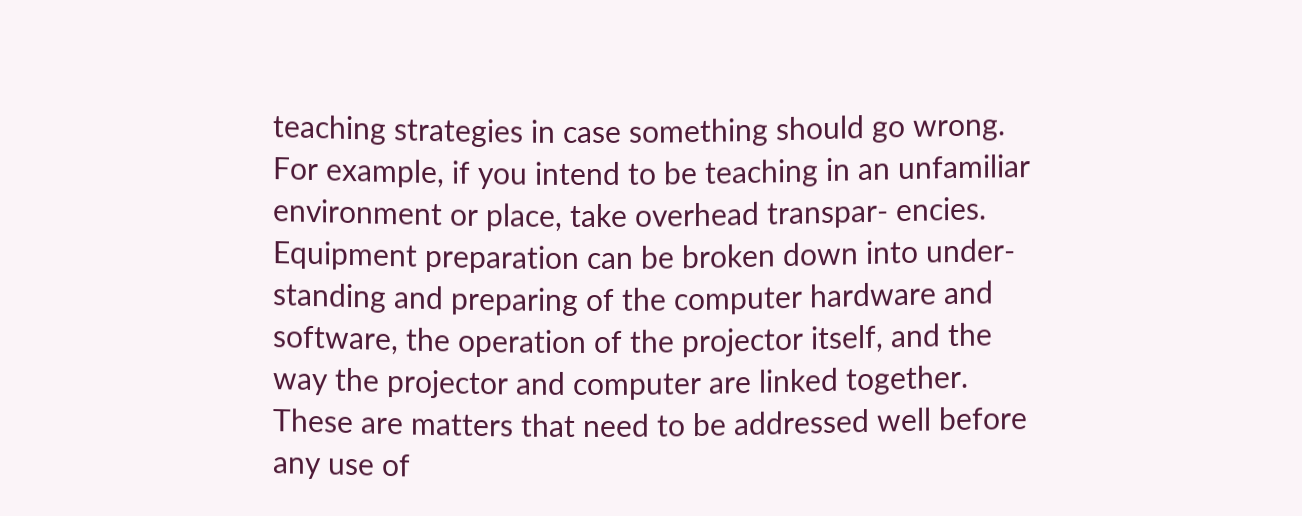teaching strategies in case something should go wrong. For example, if you intend to be teaching in an unfamiliar environment or place, take overhead transpar- encies. Equipment preparation can be broken down into under- standing and preparing of the computer hardware and software, the operation of the projector itself, and the way the projector and computer are linked together. These are matters that need to be addressed well before any use of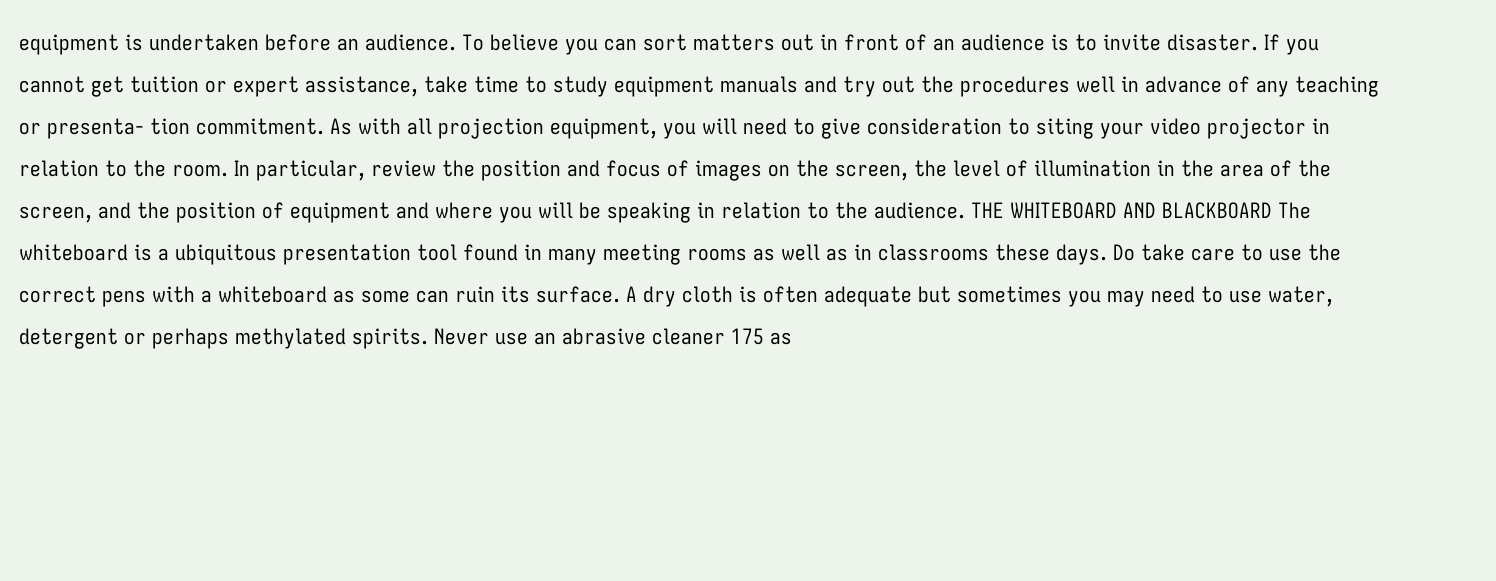equipment is undertaken before an audience. To believe you can sort matters out in front of an audience is to invite disaster. If you cannot get tuition or expert assistance, take time to study equipment manuals and try out the procedures well in advance of any teaching or presenta- tion commitment. As with all projection equipment, you will need to give consideration to siting your video projector in relation to the room. In particular, review the position and focus of images on the screen, the level of illumination in the area of the screen, and the position of equipment and where you will be speaking in relation to the audience. THE WHITEBOARD AND BLACKBOARD The whiteboard is a ubiquitous presentation tool found in many meeting rooms as well as in classrooms these days. Do take care to use the correct pens with a whiteboard as some can ruin its surface. A dry cloth is often adequate but sometimes you may need to use water, detergent or perhaps methylated spirits. Never use an abrasive cleaner 175 as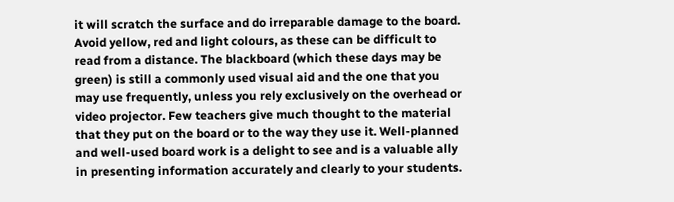it will scratch the surface and do irreparable damage to the board. Avoid yellow, red and light colours, as these can be difficult to read from a distance. The blackboard (which these days may be green) is still a commonly used visual aid and the one that you may use frequently, unless you rely exclusively on the overhead or video projector. Few teachers give much thought to the material that they put on the board or to the way they use it. Well-planned and well-used board work is a delight to see and is a valuable ally in presenting information accurately and clearly to your students.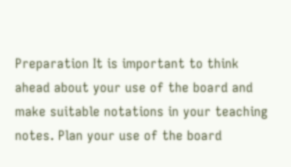Preparation It is important to think ahead about your use of the board and make suitable notations in your teaching notes. Plan your use of the board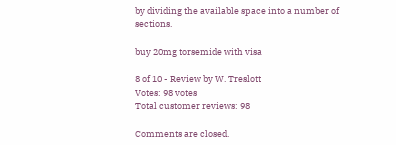by dividing the available space into a number of sections.

buy 20mg torsemide with visa

8 of 10 - Review by W. Treslott
Votes: 98 votes
Total customer reviews: 98

Comments are closed.